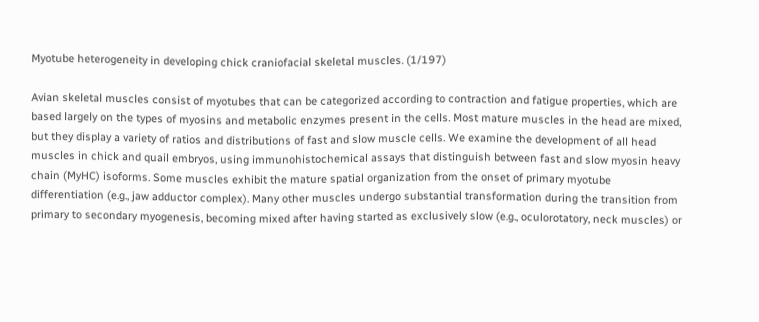Myotube heterogeneity in developing chick craniofacial skeletal muscles. (1/197)

Avian skeletal muscles consist of myotubes that can be categorized according to contraction and fatigue properties, which are based largely on the types of myosins and metabolic enzymes present in the cells. Most mature muscles in the head are mixed, but they display a variety of ratios and distributions of fast and slow muscle cells. We examine the development of all head muscles in chick and quail embryos, using immunohistochemical assays that distinguish between fast and slow myosin heavy chain (MyHC) isoforms. Some muscles exhibit the mature spatial organization from the onset of primary myotube differentiation (e.g., jaw adductor complex). Many other muscles undergo substantial transformation during the transition from primary to secondary myogenesis, becoming mixed after having started as exclusively slow (e.g., oculorotatory, neck muscles) or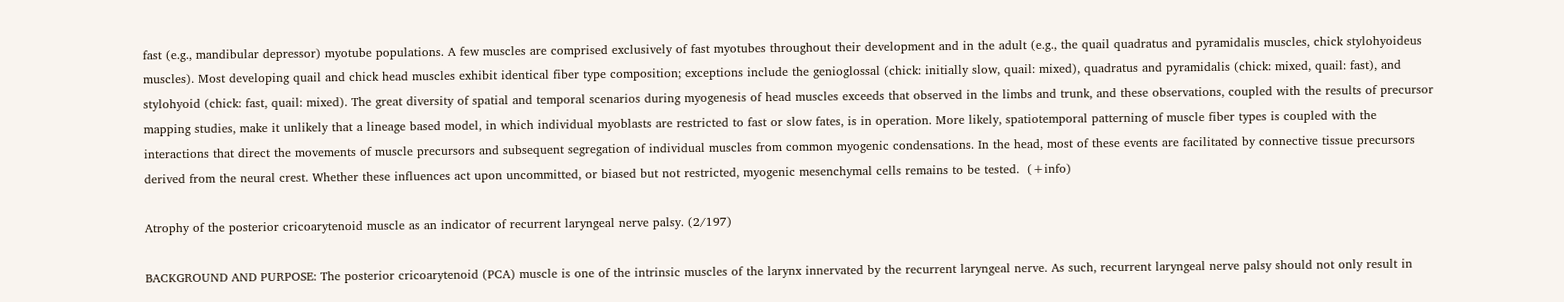fast (e.g., mandibular depressor) myotube populations. A few muscles are comprised exclusively of fast myotubes throughout their development and in the adult (e.g., the quail quadratus and pyramidalis muscles, chick stylohyoideus muscles). Most developing quail and chick head muscles exhibit identical fiber type composition; exceptions include the genioglossal (chick: initially slow, quail: mixed), quadratus and pyramidalis (chick: mixed, quail: fast), and stylohyoid (chick: fast, quail: mixed). The great diversity of spatial and temporal scenarios during myogenesis of head muscles exceeds that observed in the limbs and trunk, and these observations, coupled with the results of precursor mapping studies, make it unlikely that a lineage based model, in which individual myoblasts are restricted to fast or slow fates, is in operation. More likely, spatiotemporal patterning of muscle fiber types is coupled with the interactions that direct the movements of muscle precursors and subsequent segregation of individual muscles from common myogenic condensations. In the head, most of these events are facilitated by connective tissue precursors derived from the neural crest. Whether these influences act upon uncommitted, or biased but not restricted, myogenic mesenchymal cells remains to be tested.  (+info)

Atrophy of the posterior cricoarytenoid muscle as an indicator of recurrent laryngeal nerve palsy. (2/197)

BACKGROUND AND PURPOSE: The posterior cricoarytenoid (PCA) muscle is one of the intrinsic muscles of the larynx innervated by the recurrent laryngeal nerve. As such, recurrent laryngeal nerve palsy should not only result in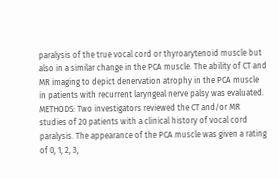paralysis of the true vocal cord or thyroarytenoid muscle but also in a similar change in the PCA muscle. The ability of CT and MR imaging to depict denervation atrophy in the PCA muscle in patients with recurrent laryngeal nerve palsy was evaluated. METHODS: Two investigators reviewed the CT and/or MR studies of 20 patients with a clinical history of vocal cord paralysis. The appearance of the PCA muscle was given a rating of 0, 1, 2, 3,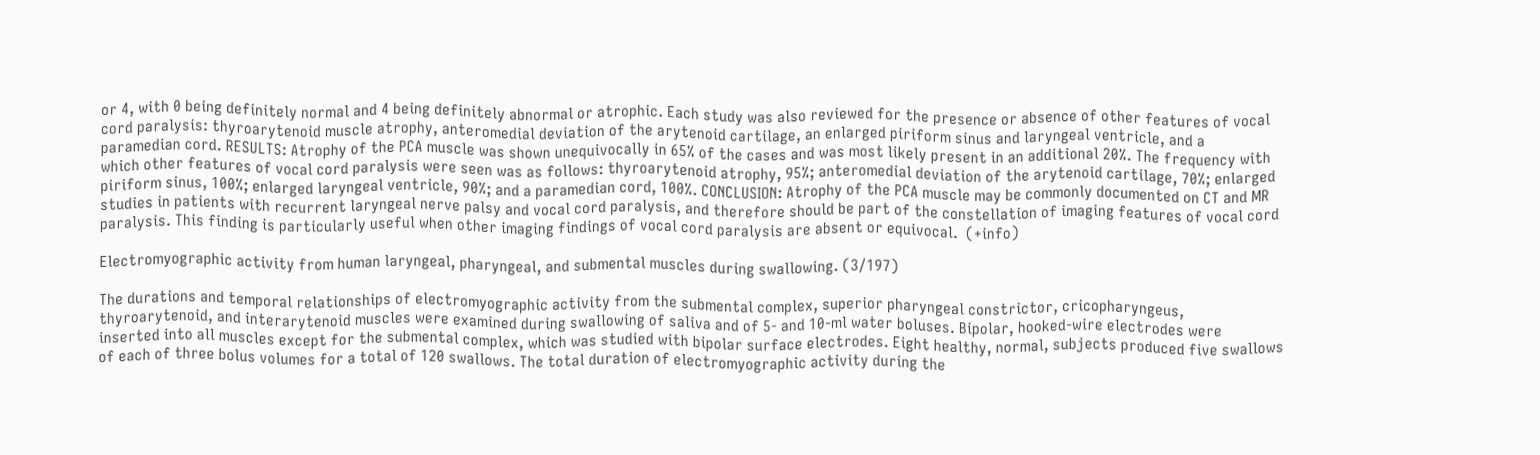or 4, with 0 being definitely normal and 4 being definitely abnormal or atrophic. Each study was also reviewed for the presence or absence of other features of vocal cord paralysis: thyroarytenoid muscle atrophy, anteromedial deviation of the arytenoid cartilage, an enlarged piriform sinus and laryngeal ventricle, and a paramedian cord. RESULTS: Atrophy of the PCA muscle was shown unequivocally in 65% of the cases and was most likely present in an additional 20%. The frequency with which other features of vocal cord paralysis were seen was as follows: thyroarytenoid atrophy, 95%; anteromedial deviation of the arytenoid cartilage, 70%; enlarged piriform sinus, 100%; enlarged laryngeal ventricle, 90%; and a paramedian cord, 100%. CONCLUSION: Atrophy of the PCA muscle may be commonly documented on CT and MR studies in patients with recurrent laryngeal nerve palsy and vocal cord paralysis, and therefore should be part of the constellation of imaging features of vocal cord paralysis. This finding is particularly useful when other imaging findings of vocal cord paralysis are absent or equivocal.  (+info)

Electromyographic activity from human laryngeal, pharyngeal, and submental muscles during swallowing. (3/197)

The durations and temporal relationships of electromyographic activity from the submental complex, superior pharyngeal constrictor, cricopharyngeus, thyroarytenoid, and interarytenoid muscles were examined during swallowing of saliva and of 5- and 10-ml water boluses. Bipolar, hooked-wire electrodes were inserted into all muscles except for the submental complex, which was studied with bipolar surface electrodes. Eight healthy, normal, subjects produced five swallows of each of three bolus volumes for a total of 120 swallows. The total duration of electromyographic activity during the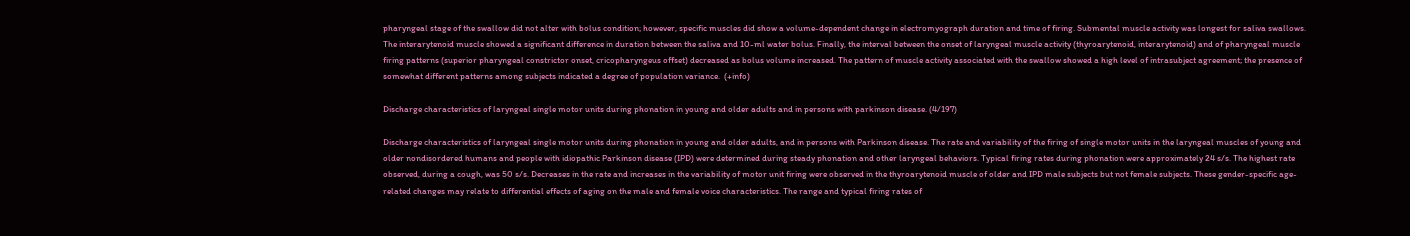pharyngeal stage of the swallow did not alter with bolus condition; however, specific muscles did show a volume-dependent change in electromyograph duration and time of firing. Submental muscle activity was longest for saliva swallows. The interarytenoid muscle showed a significant difference in duration between the saliva and 10-ml water bolus. Finally, the interval between the onset of laryngeal muscle activity (thyroarytenoid, interarytenoid) and of pharyngeal muscle firing patterns (superior pharyngeal constrictor onset, cricopharyngeus offset) decreased as bolus volume increased. The pattern of muscle activity associated with the swallow showed a high level of intrasubject agreement; the presence of somewhat different patterns among subjects indicated a degree of population variance.  (+info)

Discharge characteristics of laryngeal single motor units during phonation in young and older adults and in persons with parkinson disease. (4/197)

Discharge characteristics of laryngeal single motor units during phonation in young and older adults, and in persons with Parkinson disease. The rate and variability of the firing of single motor units in the laryngeal muscles of young and older nondisordered humans and people with idiopathic Parkinson disease (IPD) were determined during steady phonation and other laryngeal behaviors. Typical firing rates during phonation were approximately 24 s/s. The highest rate observed, during a cough, was 50 s/s. Decreases in the rate and increases in the variability of motor unit firing were observed in the thyroarytenoid muscle of older and IPD male subjects but not female subjects. These gender-specific age-related changes may relate to differential effects of aging on the male and female voice characteristics. The range and typical firing rates of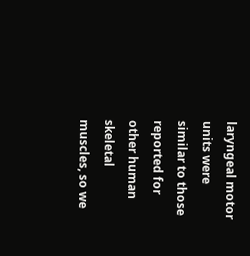laryngeal motor units were similar to those reported for other human skeletal muscles, so we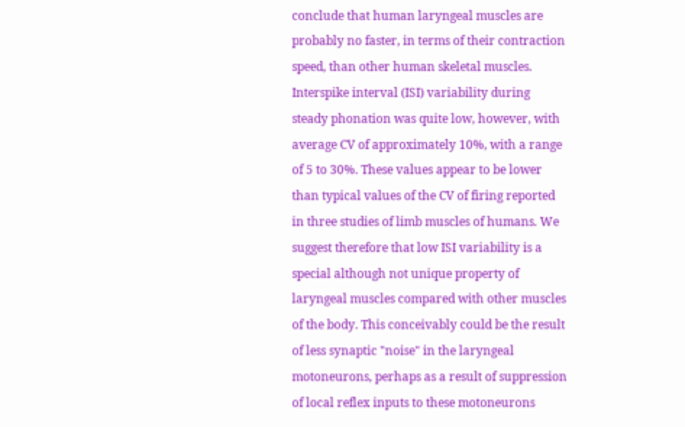conclude that human laryngeal muscles are probably no faster, in terms of their contraction speed, than other human skeletal muscles. Interspike interval (ISI) variability during steady phonation was quite low, however, with average CV of approximately 10%, with a range of 5 to 30%. These values appear to be lower than typical values of the CV of firing reported in three studies of limb muscles of humans. We suggest therefore that low ISI variability is a special although not unique property of laryngeal muscles compared with other muscles of the body. This conceivably could be the result of less synaptic "noise" in the laryngeal motoneurons, perhaps as a result of suppression of local reflex inputs to these motoneurons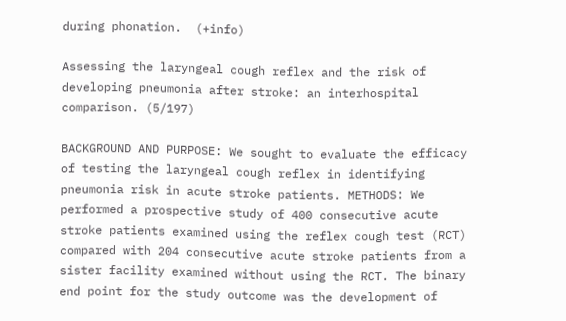during phonation.  (+info)

Assessing the laryngeal cough reflex and the risk of developing pneumonia after stroke: an interhospital comparison. (5/197)

BACKGROUND AND PURPOSE: We sought to evaluate the efficacy of testing the laryngeal cough reflex in identifying pneumonia risk in acute stroke patients. METHODS: We performed a prospective study of 400 consecutive acute stroke patients examined using the reflex cough test (RCT) compared with 204 consecutive acute stroke patients from a sister facility examined without using the RCT. The binary end point for the study outcome was the development of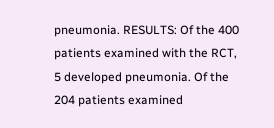pneumonia. RESULTS: Of the 400 patients examined with the RCT, 5 developed pneumonia. Of the 204 patients examined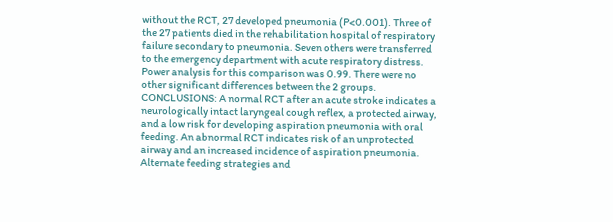without the RCT, 27 developed pneumonia (P<0.001). Three of the 27 patients died in the rehabilitation hospital of respiratory failure secondary to pneumonia. Seven others were transferred to the emergency department with acute respiratory distress. Power analysis for this comparison was 0.99. There were no other significant differences between the 2 groups. CONCLUSIONS: A normal RCT after an acute stroke indicates a neurologically intact laryngeal cough reflex, a protected airway, and a low risk for developing aspiration pneumonia with oral feeding. An abnormal RCT indicates risk of an unprotected airway and an increased incidence of aspiration pneumonia. Alternate feeding strategies and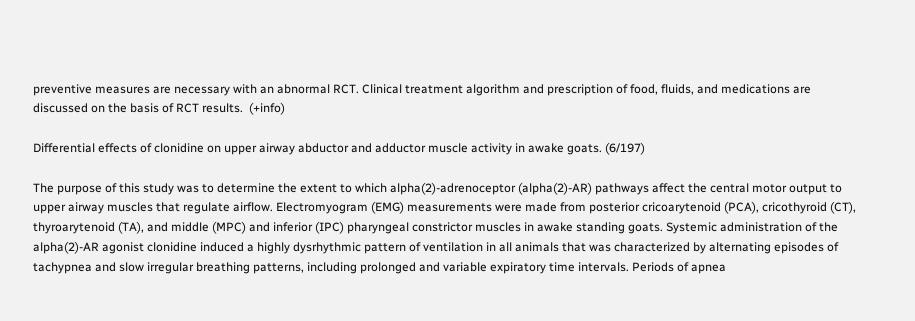preventive measures are necessary with an abnormal RCT. Clinical treatment algorithm and prescription of food, fluids, and medications are discussed on the basis of RCT results.  (+info)

Differential effects of clonidine on upper airway abductor and adductor muscle activity in awake goats. (6/197)

The purpose of this study was to determine the extent to which alpha(2)-adrenoceptor (alpha(2)-AR) pathways affect the central motor output to upper airway muscles that regulate airflow. Electromyogram (EMG) measurements were made from posterior cricoarytenoid (PCA), cricothyroid (CT), thyroarytenoid (TA), and middle (MPC) and inferior (IPC) pharyngeal constrictor muscles in awake standing goats. Systemic administration of the alpha(2)-AR agonist clonidine induced a highly dysrhythmic pattern of ventilation in all animals that was characterized by alternating episodes of tachypnea and slow irregular breathing patterns, including prolonged and variable expiratory time intervals. Periods of apnea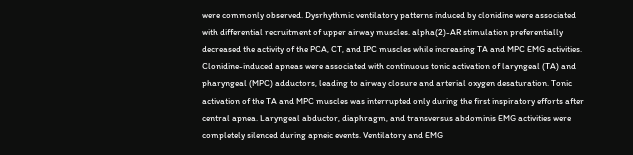were commonly observed. Dysrhythmic ventilatory patterns induced by clonidine were associated with differential recruitment of upper airway muscles. alpha(2)-AR stimulation preferentially decreased the activity of the PCA, CT, and IPC muscles while increasing TA and MPC EMG activities. Clonidine-induced apneas were associated with continuous tonic activation of laryngeal (TA) and pharyngeal (MPC) adductors, leading to airway closure and arterial oxygen desaturation. Tonic activation of the TA and MPC muscles was interrupted only during the first inspiratory efforts after central apnea. Laryngeal abductor, diaphragm, and transversus abdominis EMG activities were completely silenced during apneic events. Ventilatory and EMG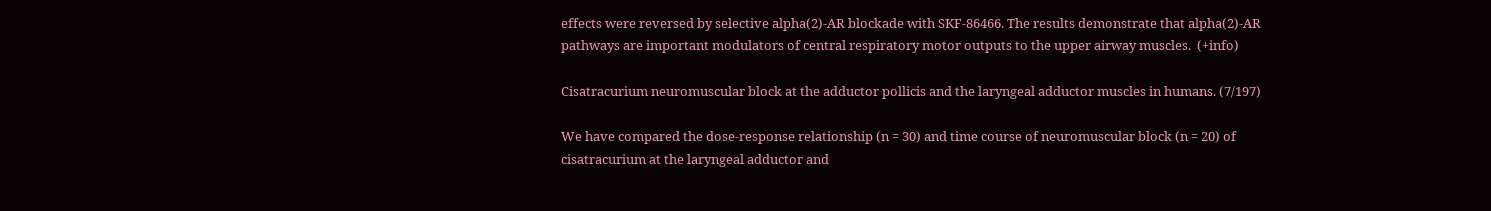effects were reversed by selective alpha(2)-AR blockade with SKF-86466. The results demonstrate that alpha(2)-AR pathways are important modulators of central respiratory motor outputs to the upper airway muscles.  (+info)

Cisatracurium neuromuscular block at the adductor pollicis and the laryngeal adductor muscles in humans. (7/197)

We have compared the dose-response relationship (n = 30) and time course of neuromuscular block (n = 20) of cisatracurium at the laryngeal adductor and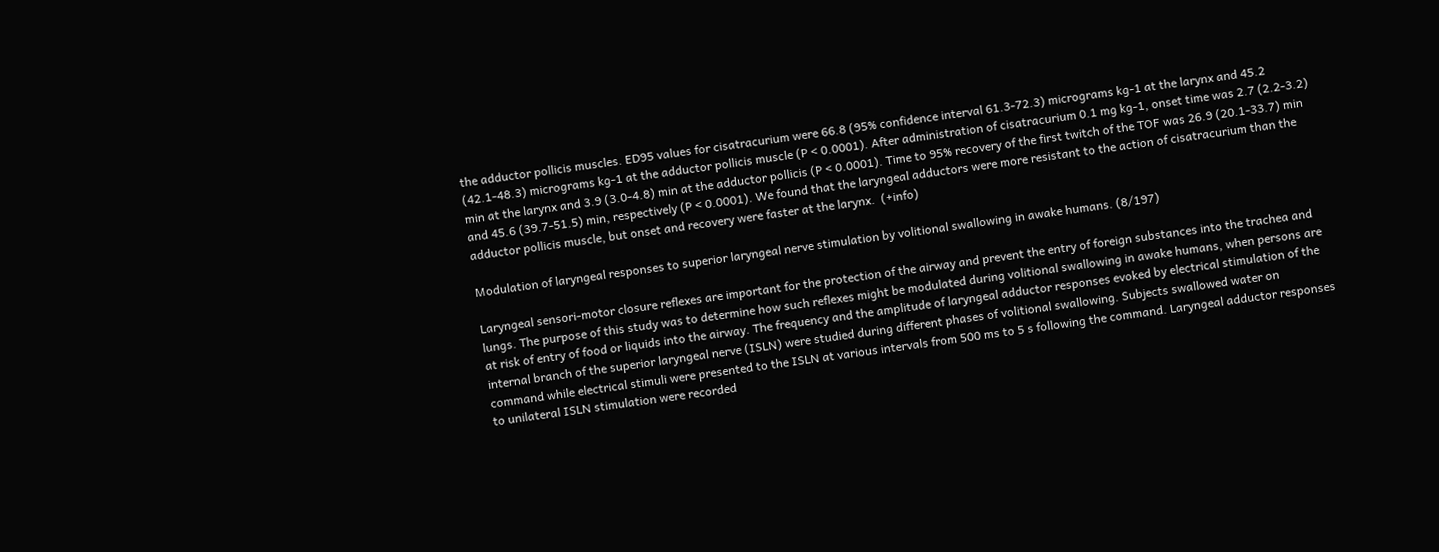the adductor pollicis muscles. ED95 values for cisatracurium were 66.8 (95% confidence interval 61.3-72.3) micrograms kg-1 at the larynx and 45.2 (42.1-48.3) micrograms kg-1 at the adductor pollicis muscle (P < 0.0001). After administration of cisatracurium 0.1 mg kg-1, onset time was 2.7 (2.2-3.2) min at the larynx and 3.9 (3.0-4.8) min at the adductor pollicis (P < 0.0001). Time to 95% recovery of the first twitch of the TOF was 26.9 (20.1-33.7) min and 45.6 (39.7-51.5) min, respectively (P < 0.0001). We found that the laryngeal adductors were more resistant to the action of cisatracurium than the adductor pollicis muscle, but onset and recovery were faster at the larynx.  (+info)

Modulation of laryngeal responses to superior laryngeal nerve stimulation by volitional swallowing in awake humans. (8/197)

Laryngeal sensori-motor closure reflexes are important for the protection of the airway and prevent the entry of foreign substances into the trachea and lungs. The purpose of this study was to determine how such reflexes might be modulated during volitional swallowing in awake humans, when persons are at risk of entry of food or liquids into the airway. The frequency and the amplitude of laryngeal adductor responses evoked by electrical stimulation of the internal branch of the superior laryngeal nerve (ISLN) were studied during different phases of volitional swallowing. Subjects swallowed water on command while electrical stimuli were presented to the ISLN at various intervals from 500 ms to 5 s following the command. Laryngeal adductor responses to unilateral ISLN stimulation were recorded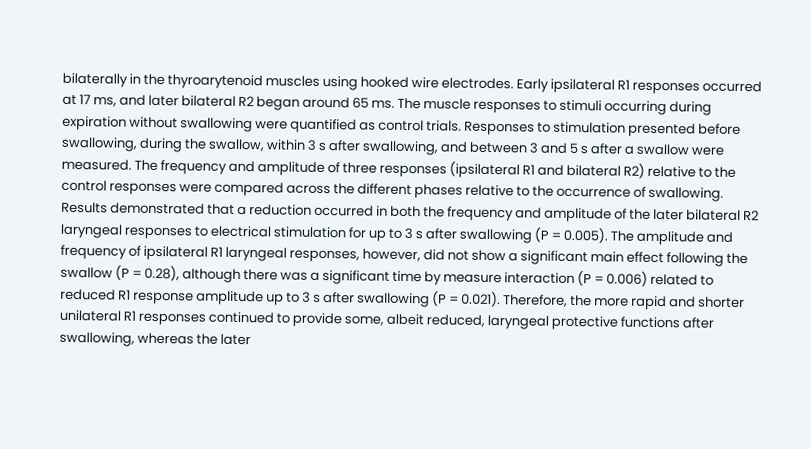bilaterally in the thyroarytenoid muscles using hooked wire electrodes. Early ipsilateral R1 responses occurred at 17 ms, and later bilateral R2 began around 65 ms. The muscle responses to stimuli occurring during expiration without swallowing were quantified as control trials. Responses to stimulation presented before swallowing, during the swallow, within 3 s after swallowing, and between 3 and 5 s after a swallow were measured. The frequency and amplitude of three responses (ipsilateral R1 and bilateral R2) relative to the control responses were compared across the different phases relative to the occurrence of swallowing. Results demonstrated that a reduction occurred in both the frequency and amplitude of the later bilateral R2 laryngeal responses to electrical stimulation for up to 3 s after swallowing (P = 0.005). The amplitude and frequency of ipsilateral R1 laryngeal responses, however, did not show a significant main effect following the swallow (P = 0.28), although there was a significant time by measure interaction (P = 0.006) related to reduced R1 response amplitude up to 3 s after swallowing (P = 0.021). Therefore, the more rapid and shorter unilateral R1 responses continued to provide some, albeit reduced, laryngeal protective functions after swallowing, whereas the later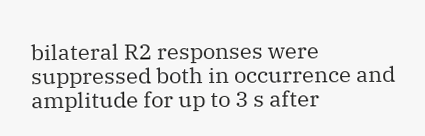bilateral R2 responses were suppressed both in occurrence and amplitude for up to 3 s after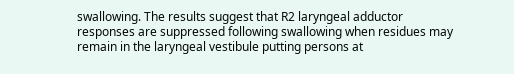swallowing. The results suggest that R2 laryngeal adductor responses are suppressed following swallowing when residues may remain in the laryngeal vestibule putting persons at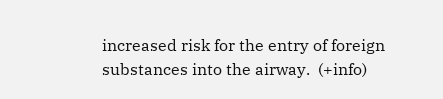increased risk for the entry of foreign substances into the airway.  (+info)